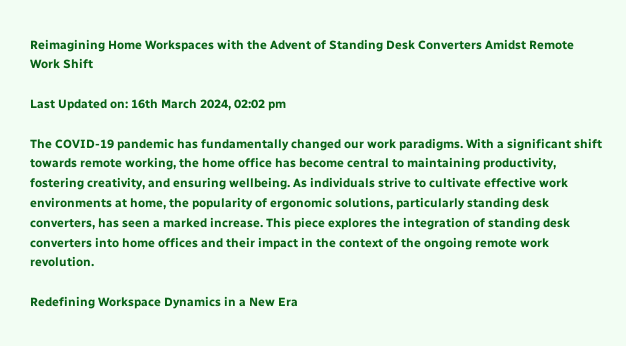Reimagining Home Workspaces with the Advent of Standing Desk Converters Amidst Remote Work Shift

Last Updated on: 16th March 2024, 02:02 pm

The COVID-19 pandemic has fundamentally changed our work paradigms. With a significant shift towards remote working, the home office has become central to maintaining productivity, fostering creativity, and ensuring wellbeing. As individuals strive to cultivate effective work environments at home, the popularity of ergonomic solutions, particularly standing desk converters, has seen a marked increase. This piece explores the integration of standing desk converters into home offices and their impact in the context of the ongoing remote work revolution.

Redefining Workspace Dynamics in a New Era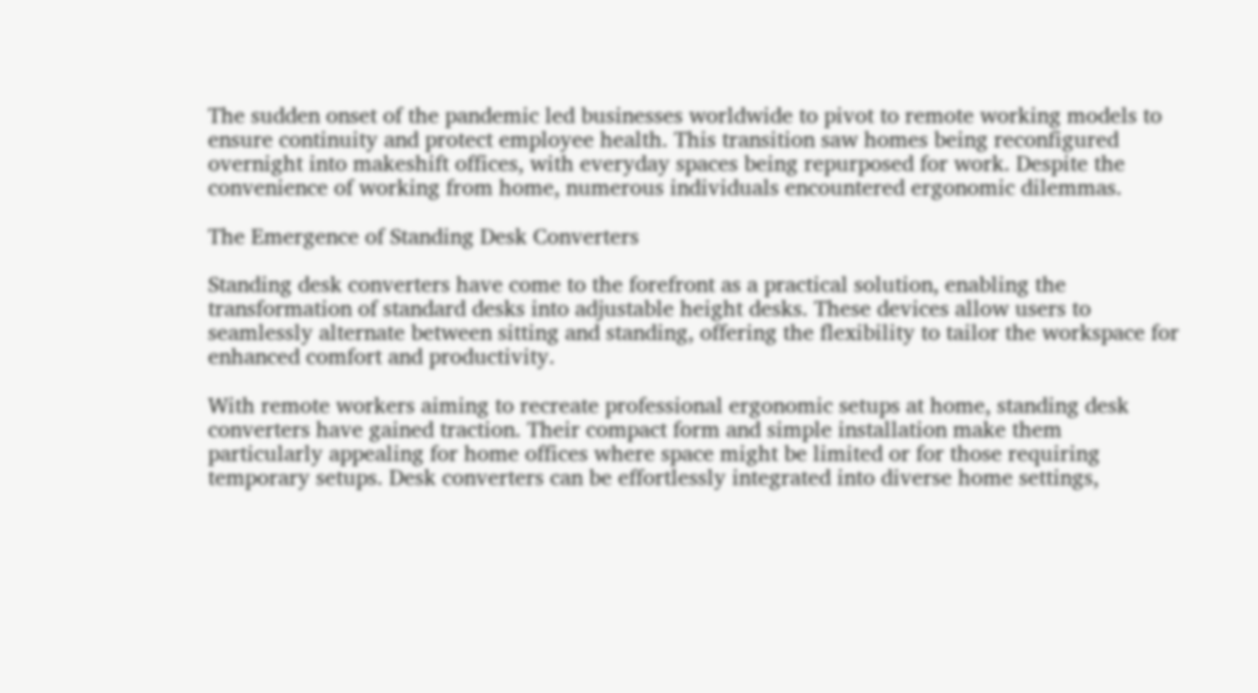The sudden onset of the pandemic led businesses worldwide to pivot to remote working models to ensure continuity and protect employee health. This transition saw homes being reconfigured overnight into makeshift offices, with everyday spaces being repurposed for work. Despite the convenience of working from home, numerous individuals encountered ergonomic dilemmas.

The Emergence of Standing Desk Converters

Standing desk converters have come to the forefront as a practical solution, enabling the transformation of standard desks into adjustable height desks. These devices allow users to seamlessly alternate between sitting and standing, offering the flexibility to tailor the workspace for enhanced comfort and productivity.

With remote workers aiming to recreate professional ergonomic setups at home, standing desk converters have gained traction. Their compact form and simple installation make them particularly appealing for home offices where space might be limited or for those requiring temporary setups. Desk converters can be effortlessly integrated into diverse home settings,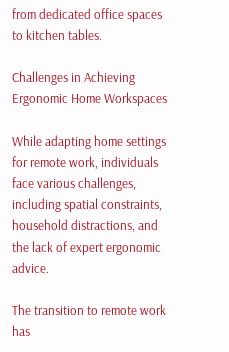from dedicated office spaces to kitchen tables.

Challenges in Achieving Ergonomic Home Workspaces

While adapting home settings for remote work, individuals face various challenges, including spatial constraints, household distractions, and the lack of expert ergonomic advice.

The transition to remote work has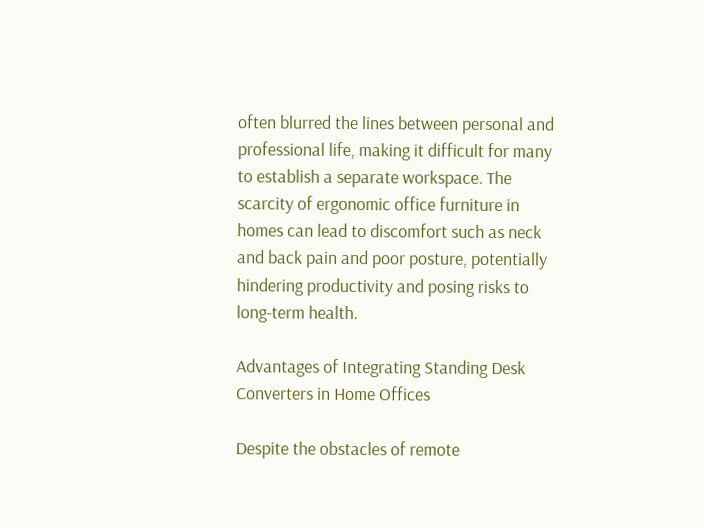often blurred the lines between personal and professional life, making it difficult for many to establish a separate workspace. The scarcity of ergonomic office furniture in homes can lead to discomfort such as neck and back pain and poor posture, potentially hindering productivity and posing risks to long-term health.

Advantages of Integrating Standing Desk Converters in Home Offices

Despite the obstacles of remote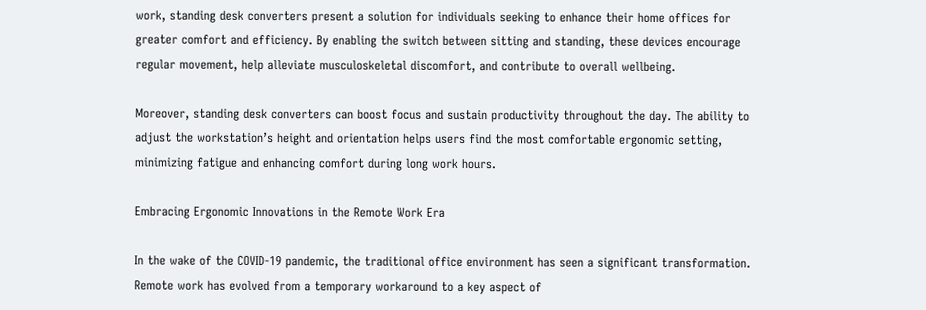work, standing desk converters present a solution for individuals seeking to enhance their home offices for greater comfort and efficiency. By enabling the switch between sitting and standing, these devices encourage regular movement, help alleviate musculoskeletal discomfort, and contribute to overall wellbeing.

Moreover, standing desk converters can boost focus and sustain productivity throughout the day. The ability to adjust the workstation’s height and orientation helps users find the most comfortable ergonomic setting, minimizing fatigue and enhancing comfort during long work hours.

Embracing Ergonomic Innovations in the Remote Work Era

In the wake of the COVID-19 pandemic, the traditional office environment has seen a significant transformation. Remote work has evolved from a temporary workaround to a key aspect of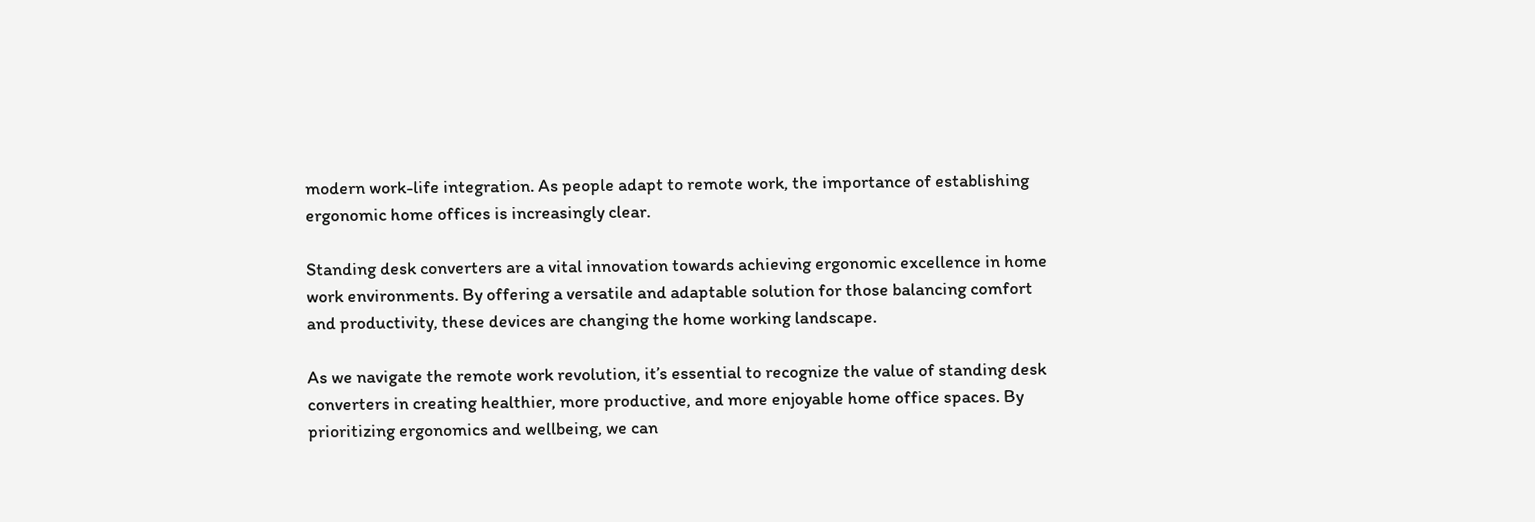modern work-life integration. As people adapt to remote work, the importance of establishing ergonomic home offices is increasingly clear.

Standing desk converters are a vital innovation towards achieving ergonomic excellence in home work environments. By offering a versatile and adaptable solution for those balancing comfort and productivity, these devices are changing the home working landscape.

As we navigate the remote work revolution, it’s essential to recognize the value of standing desk converters in creating healthier, more productive, and more enjoyable home office spaces. By prioritizing ergonomics and wellbeing, we can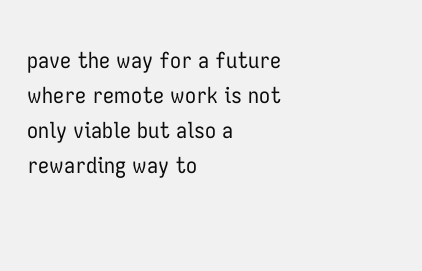pave the way for a future where remote work is not only viable but also a rewarding way to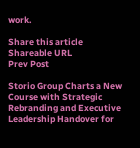work.

Share this article
Shareable URL
Prev Post

Storio Group Charts a New Course with Strategic Rebranding and Executive Leadership Handover for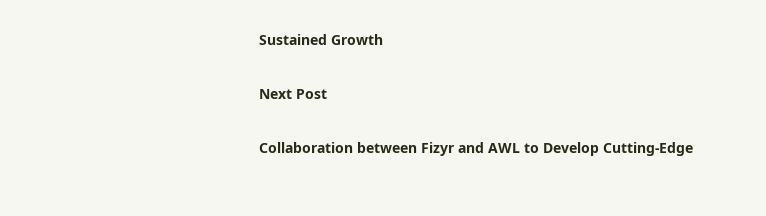Sustained Growth

Next Post

Collaboration between Fizyr and AWL to Develop Cutting-Edge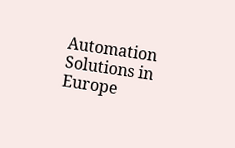Automation Solutions in Europe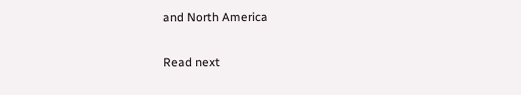and North America

Read next